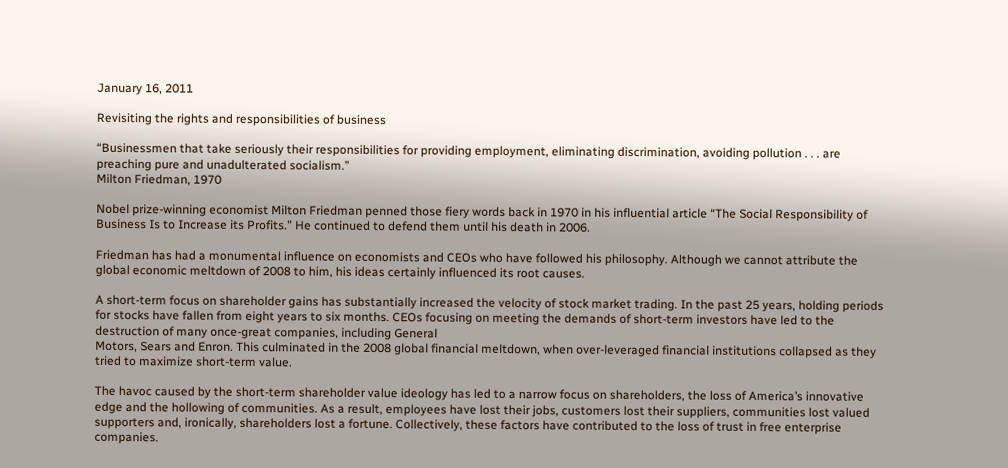January 16, 2011

Revisiting the rights and responsibilities of business

“Businessmen that take seriously their responsibilities for providing employment, eliminating discrimination, avoiding pollution . . . are preaching pure and unadulterated socialism.”
Milton Friedman, 1970

Nobel prize-winning economist Milton Friedman penned those fiery words back in 1970 in his influential article “The Social Responsibility of Business Is to Increase its Profits.” He continued to defend them until his death in 2006.

Friedman has had a monumental influence on economists and CEOs who have followed his philosophy. Although we cannot attribute the global economic meltdown of 2008 to him, his ideas certainly influenced its root causes.

A short-term focus on shareholder gains has substantially increased the velocity of stock market trading. In the past 25 years, holding periods for stocks have fallen from eight years to six months. CEOs focusing on meeting the demands of short-term investors have led to the destruction of many once-great companies, including General
Motors, Sears and Enron. This culminated in the 2008 global financial meltdown, when over-leveraged financial institutions collapsed as they tried to maximize short-term value.

The havoc caused by the short-term shareholder value ideology has led to a narrow focus on shareholders, the loss of America’s innovative edge and the hollowing of communities. As a result, employees have lost their jobs, customers lost their suppliers, communities lost valued supporters and, ironically, shareholders lost a fortune. Collectively, these factors have contributed to the loss of trust in free enterprise companies.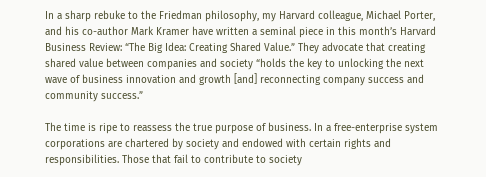In a sharp rebuke to the Friedman philosophy, my Harvard colleague, Michael Porter, and his co-author Mark Kramer have written a seminal piece in this month’s Harvard Business Review: “The Big Idea: Creating Shared Value.” They advocate that creating shared value between companies and society “holds the key to unlocking the next wave of business innovation and growth [and] reconnecting company success and community success.”

The time is ripe to reassess the true purpose of business. In a free-enterprise system corporations are chartered by society and endowed with certain rights and responsibilities. Those that fail to contribute to society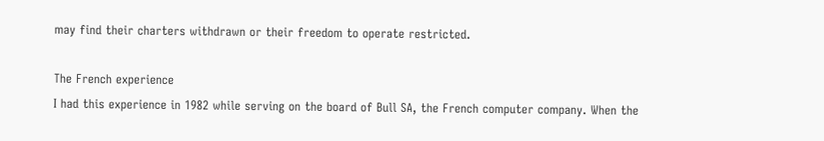may find their charters withdrawn or their freedom to operate restricted.

The French experience
I had this experience in 1982 while serving on the board of Bull SA, the French computer company. When the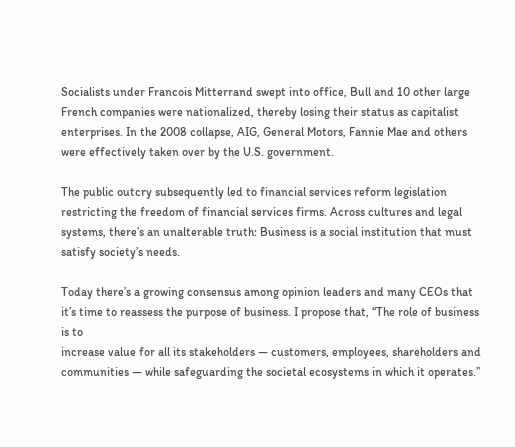Socialists under Francois Mitterrand swept into office, Bull and 10 other large French companies were nationalized, thereby losing their status as capitalist enterprises. In the 2008 collapse, AIG, General Motors, Fannie Mae and others were effectively taken over by the U.S. government.

The public outcry subsequently led to financial services reform legislation restricting the freedom of financial services firms. Across cultures and legal systems, there’s an unalterable truth: Business is a social institution that must satisfy society’s needs.

Today there’s a growing consensus among opinion leaders and many CEOs that it’s time to reassess the purpose of business. I propose that, “The role of business is to
increase value for all its stakeholders — customers, employees, shareholders and communities — while safeguarding the societal ecosystems in which it operates.”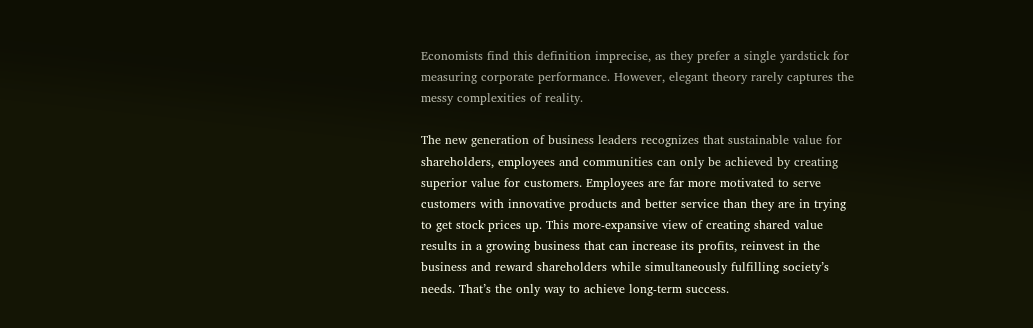Economists find this definition imprecise, as they prefer a single yardstick for measuring corporate performance. However, elegant theory rarely captures the messy complexities of reality.

The new generation of business leaders recognizes that sustainable value for shareholders, employees and communities can only be achieved by creating superior value for customers. Employees are far more motivated to serve customers with innovative products and better service than they are in trying to get stock prices up. This more-expansive view of creating shared value results in a growing business that can increase its profits, reinvest in the business and reward shareholders while simultaneously fulfilling society’s needs. That’s the only way to achieve long-term success.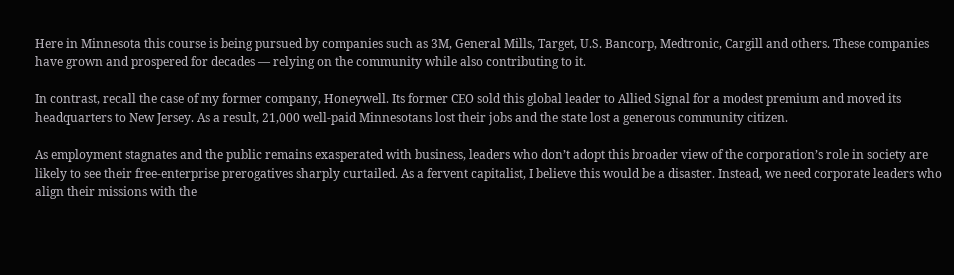Here in Minnesota this course is being pursued by companies such as 3M, General Mills, Target, U.S. Bancorp, Medtronic, Cargill and others. These companies have grown and prospered for decades — relying on the community while also contributing to it.

In contrast, recall the case of my former company, Honeywell. Its former CEO sold this global leader to Allied Signal for a modest premium and moved its headquarters to New Jersey. As a result, 21,000 well-paid Minnesotans lost their jobs and the state lost a generous community citizen.

As employment stagnates and the public remains exasperated with business, leaders who don’t adopt this broader view of the corporation’s role in society are likely to see their free-enterprise prerogatives sharply curtailed. As a fervent capitalist, I believe this would be a disaster. Instead, we need corporate leaders who align their missions with the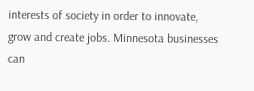interests of society in order to innovate, grow and create jobs. Minnesota businesses can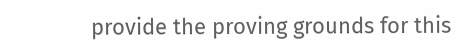provide the proving grounds for this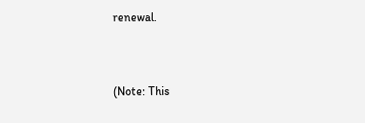renewal.


(Note: This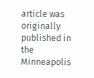article was originally published in the Minneapolis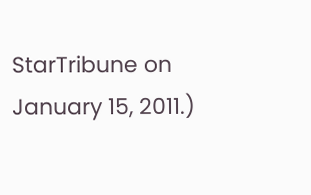StarTribune on January 15, 2011.)